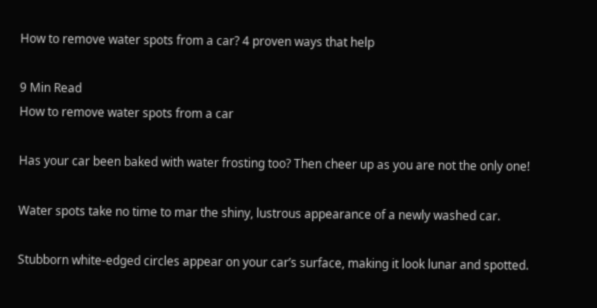How to remove water spots from a car? 4 proven ways that help

9 Min Read
How to remove water spots from a car

Has your car been baked with water frosting too? Then cheer up as you are not the only one!

Water spots take no time to mar the shiny, lustrous appearance of a newly washed car.

Stubborn white-edged circles appear on your car’s surface, making it look lunar and spotted.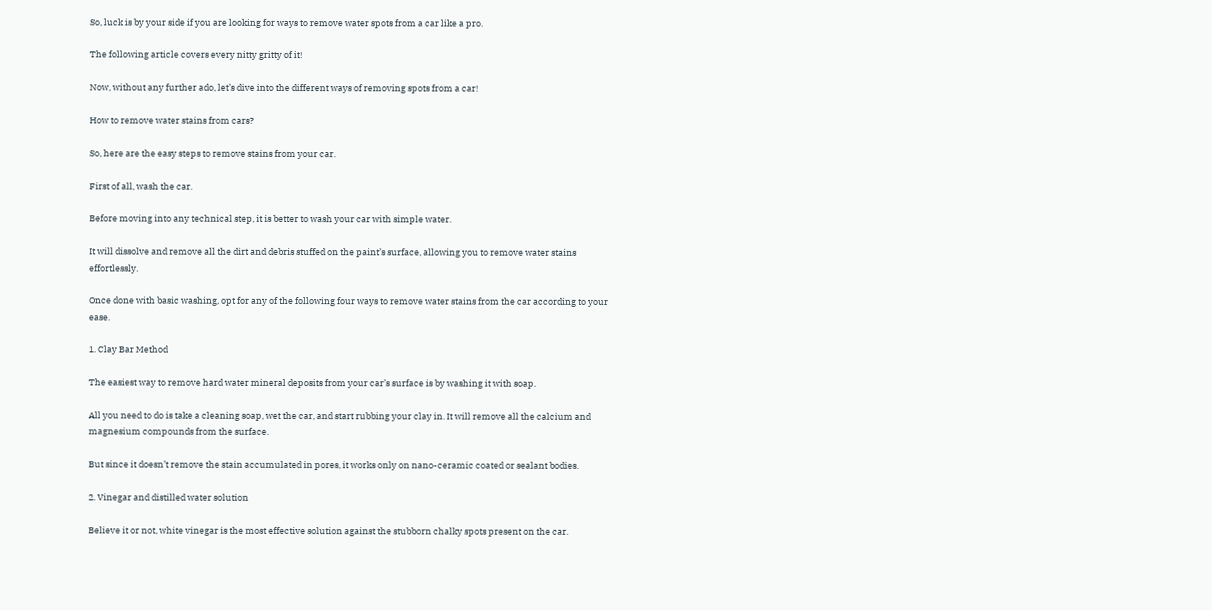So, luck is by your side if you are looking for ways to remove water spots from a car like a pro.

The following article covers every nitty gritty of it!

Now, without any further ado, let’s dive into the different ways of removing spots from a car!

How to remove water stains from cars?

So, here are the easy steps to remove stains from your car.

First of all, wash the car.

Before moving into any technical step, it is better to wash your car with simple water.

It will dissolve and remove all the dirt and debris stuffed on the paint’s surface, allowing you to remove water stains effortlessly.

Once done with basic washing, opt for any of the following four ways to remove water stains from the car according to your ease.

1. Clay Bar Method

The easiest way to remove hard water mineral deposits from your car’s surface is by washing it with soap.

All you need to do is take a cleaning soap, wet the car, and start rubbing your clay in. It will remove all the calcium and magnesium compounds from the surface.

But since it doesn’t remove the stain accumulated in pores, it works only on nano-ceramic coated or sealant bodies.

2. Vinegar and distilled water solution

Believe it or not, white vinegar is the most effective solution against the stubborn chalky spots present on the car.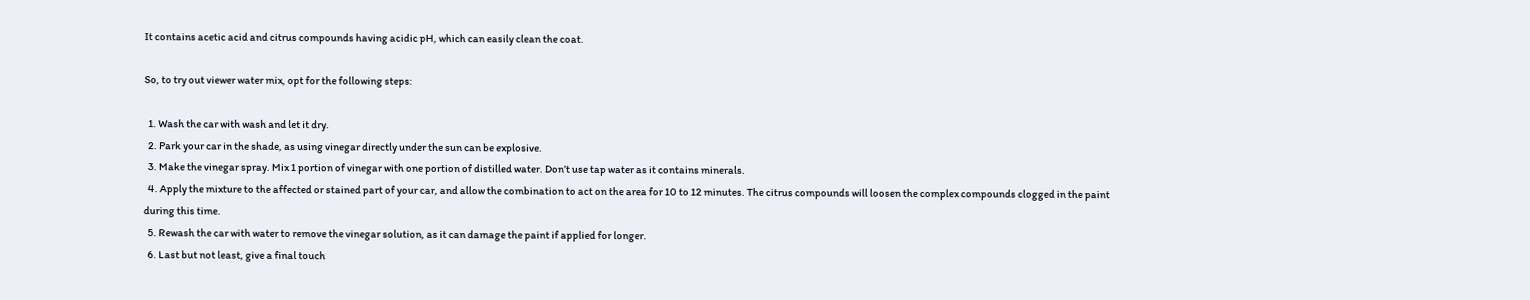It contains acetic acid and citrus compounds having acidic pH, which can easily clean the coat.

So, to try out viewer water mix, opt for the following steps:

  1. Wash the car with wash and let it dry.
  2. Park your car in the shade, as using vinegar directly under the sun can be explosive.
  3. Make the vinegar spray. Mix 1 portion of vinegar with one portion of distilled water. Don’t use tap water as it contains minerals.
  4. Apply the mixture to the affected or stained part of your car, and allow the combination to act on the area for 10 to 12 minutes. The citrus compounds will loosen the complex compounds clogged in the paint during this time.
  5. Rewash the car with water to remove the vinegar solution, as it can damage the paint if applied for longer.
  6. Last but not least, give a final touch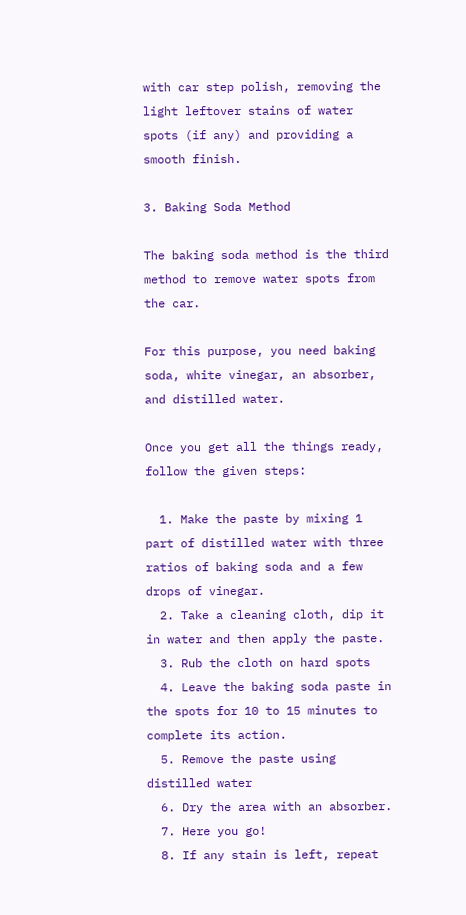with car step polish, removing the light leftover stains of water spots (if any) and providing a smooth finish.

3. Baking Soda Method

The baking soda method is the third method to remove water spots from the car.

For this purpose, you need baking soda, white vinegar, an absorber, and distilled water.

Once you get all the things ready, follow the given steps:

  1. Make the paste by mixing 1 part of distilled water with three ratios of baking soda and a few drops of vinegar.
  2. Take a cleaning cloth, dip it in water and then apply the paste.
  3. Rub the cloth on hard spots
  4. Leave the baking soda paste in the spots for 10 to 15 minutes to complete its action.
  5. Remove the paste using distilled water
  6. Dry the area with an absorber.
  7. Here you go!
  8. If any stain is left, repeat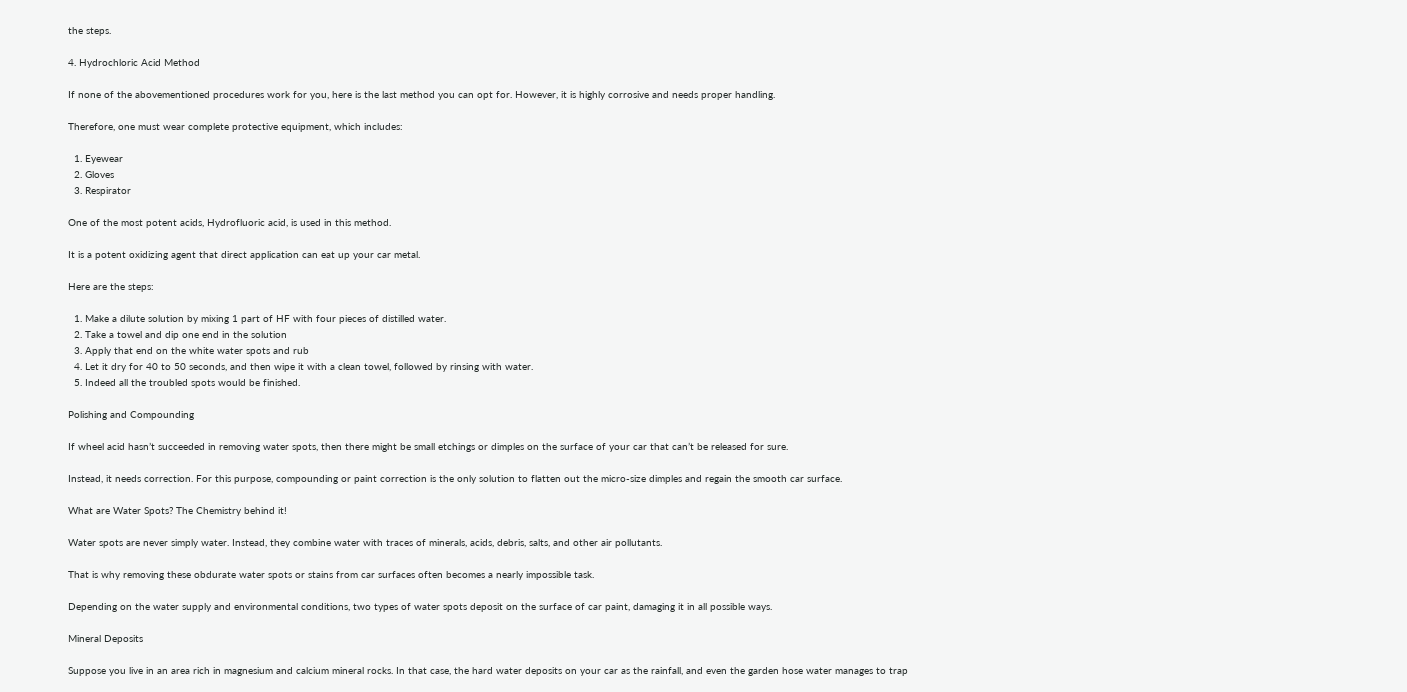the steps.

4. Hydrochloric Acid Method

If none of the abovementioned procedures work for you, here is the last method you can opt for. However, it is highly corrosive and needs proper handling.

Therefore, one must wear complete protective equipment, which includes:

  1. Eyewear
  2. Gloves
  3. Respirator

One of the most potent acids, Hydrofluoric acid, is used in this method.

It is a potent oxidizing agent that direct application can eat up your car metal.

Here are the steps:

  1. Make a dilute solution by mixing 1 part of HF with four pieces of distilled water.
  2. Take a towel and dip one end in the solution
  3. Apply that end on the white water spots and rub
  4. Let it dry for 40 to 50 seconds, and then wipe it with a clean towel, followed by rinsing with water.
  5. Indeed all the troubled spots would be finished.

Polishing and Compounding

If wheel acid hasn’t succeeded in removing water spots, then there might be small etchings or dimples on the surface of your car that can’t be released for sure.

Instead, it needs correction. For this purpose, compounding or paint correction is the only solution to flatten out the micro-size dimples and regain the smooth car surface.

What are Water Spots? The Chemistry behind it!

Water spots are never simply water. Instead, they combine water with traces of minerals, acids, debris, salts, and other air pollutants.

That is why removing these obdurate water spots or stains from car surfaces often becomes a nearly impossible task.

Depending on the water supply and environmental conditions, two types of water spots deposit on the surface of car paint, damaging it in all possible ways.

Mineral Deposits

Suppose you live in an area rich in magnesium and calcium mineral rocks. In that case, the hard water deposits on your car as the rainfall, and even the garden hose water manages to trap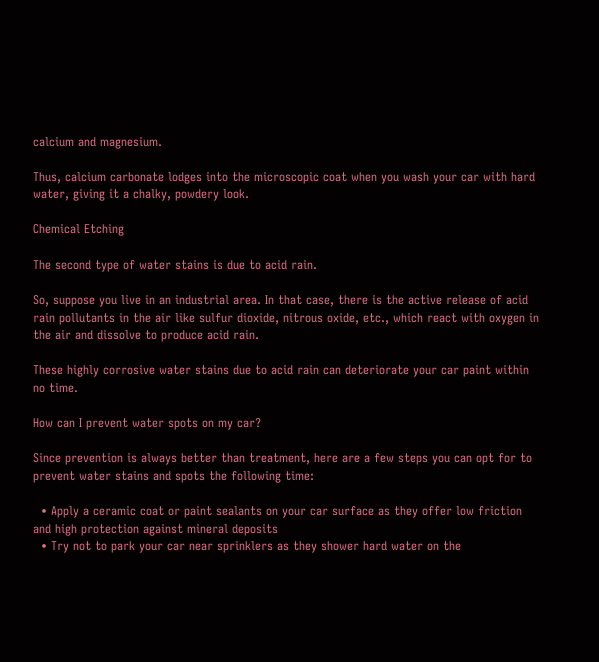calcium and magnesium.

Thus, calcium carbonate lodges into the microscopic coat when you wash your car with hard water, giving it a chalky, powdery look.

Chemical Etching

The second type of water stains is due to acid rain.

So, suppose you live in an industrial area. In that case, there is the active release of acid rain pollutants in the air like sulfur dioxide, nitrous oxide, etc., which react with oxygen in the air and dissolve to produce acid rain.

These highly corrosive water stains due to acid rain can deteriorate your car paint within no time.

How can I prevent water spots on my car?

Since prevention is always better than treatment, here are a few steps you can opt for to prevent water stains and spots the following time:

  • Apply a ceramic coat or paint sealants on your car surface as they offer low friction and high protection against mineral deposits
  • Try not to park your car near sprinklers as they shower hard water on the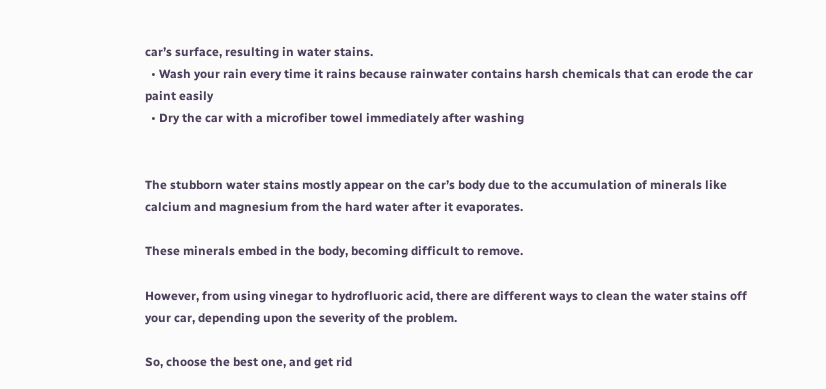car’s surface, resulting in water stains.
  • Wash your rain every time it rains because rainwater contains harsh chemicals that can erode the car paint easily
  • Dry the car with a microfiber towel immediately after washing


The stubborn water stains mostly appear on the car’s body due to the accumulation of minerals like calcium and magnesium from the hard water after it evaporates.

These minerals embed in the body, becoming difficult to remove.

However, from using vinegar to hydrofluoric acid, there are different ways to clean the water stains off your car, depending upon the severity of the problem.

So, choose the best one, and get rid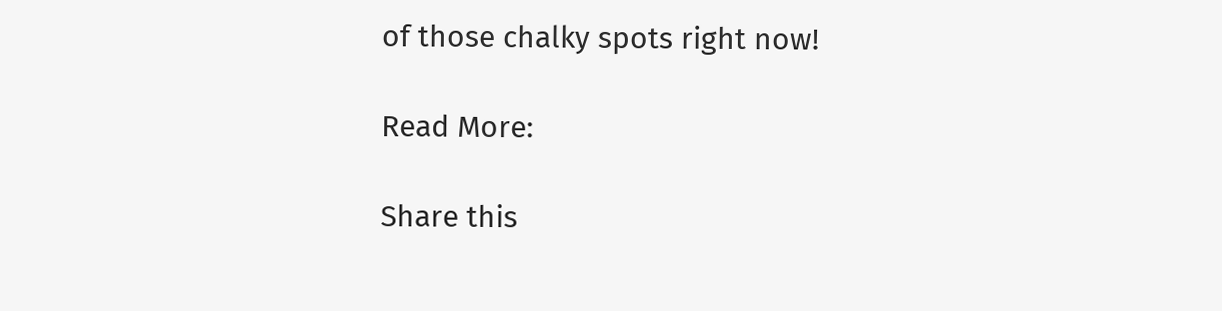of those chalky spots right now!

Read More:

Share this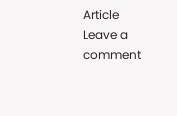Article
Leave a comment